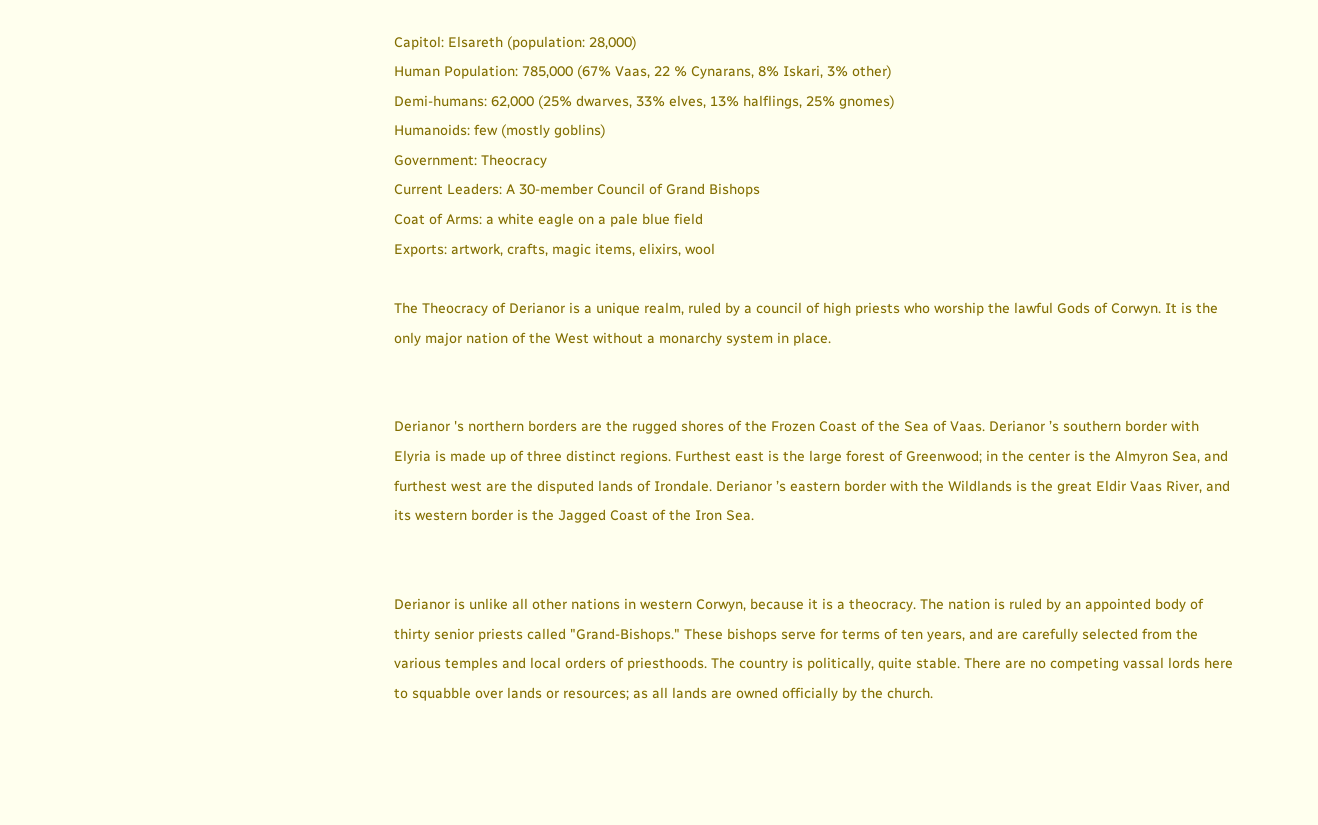Capitol: Elsareth (population: 28,000)
Human Population: 785,000 (67% Vaas, 22 % Cynarans, 8% Iskari, 3% other)
Demi-humans: 62,000 (25% dwarves, 33% elves, 13% halflings, 25% gnomes)
Humanoids: few (mostly goblins)
Government: Theocracy
Current Leaders: A 30-member Council of Grand Bishops
Coat of Arms: a white eagle on a pale blue field
Exports: artwork, crafts, magic items, elixirs, wool

The Theocracy of Derianor is a unique realm, ruled by a council of high priests who worship the lawful Gods of Corwyn. It is the only major nation of the West without a monarchy system in place.


Derianor 's northern borders are the rugged shores of the Frozen Coast of the Sea of Vaas. Derianor ’s southern border with Elyria is made up of three distinct regions. Furthest east is the large forest of Greenwood; in the center is the Almyron Sea, and furthest west are the disputed lands of Irondale. Derianor ’s eastern border with the Wildlands is the great Eldir Vaas River, and its western border is the Jagged Coast of the Iron Sea.


Derianor is unlike all other nations in western Corwyn, because it is a theocracy. The nation is ruled by an appointed body of thirty senior priests called "Grand-Bishops." These bishops serve for terms of ten years, and are carefully selected from the various temples and local orders of priesthoods. The country is politically, quite stable. There are no competing vassal lords here to squabble over lands or resources; as all lands are owned officially by the church.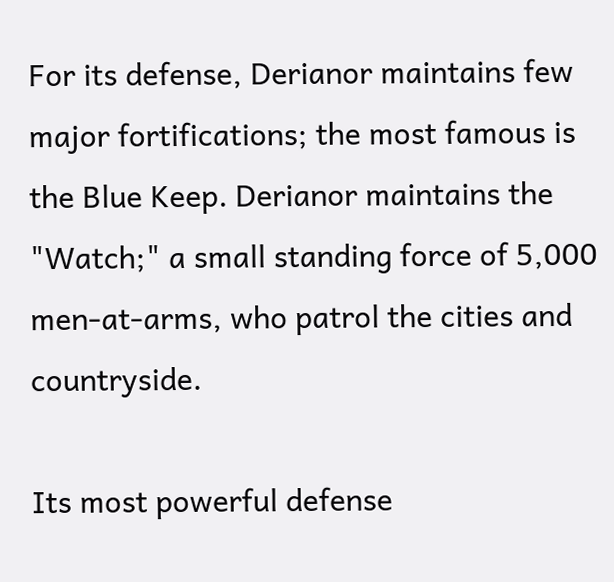For its defense, Derianor maintains few major fortifications; the most famous is the Blue Keep. Derianor maintains the "Watch;" a small standing force of 5,000 men-at-arms, who patrol the cities and countryside.

Its most powerful defense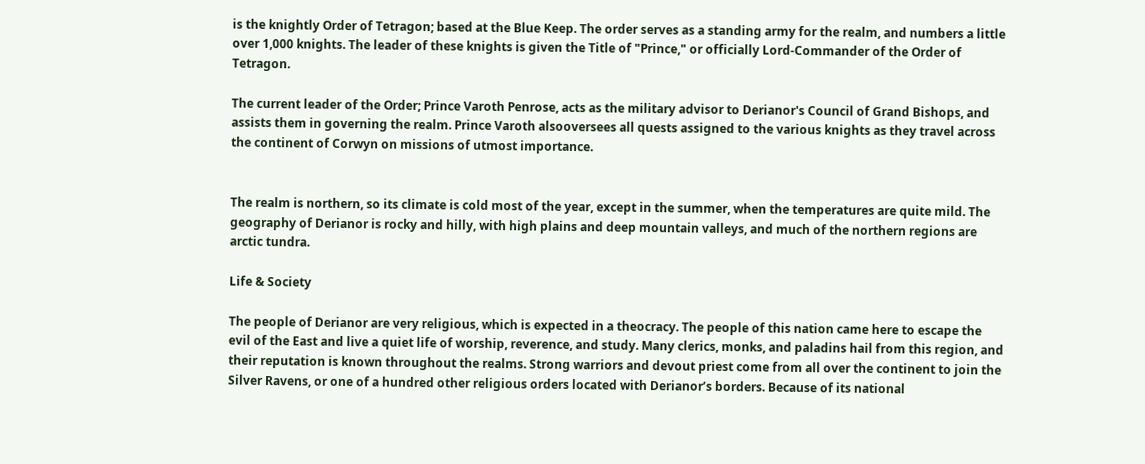is the knightly Order of Tetragon; based at the Blue Keep. The order serves as a standing army for the realm, and numbers a little over 1,000 knights. The leader of these knights is given the Title of "Prince," or officially Lord-Commander of the Order of Tetragon.

The current leader of the Order; Prince Varoth Penrose, acts as the military advisor to Derianor's Council of Grand Bishops, and assists them in governing the realm. Prince Varoth alsooversees all quests assigned to the various knights as they travel across the continent of Corwyn on missions of utmost importance.


The realm is northern, so its climate is cold most of the year, except in the summer, when the temperatures are quite mild. The geography of Derianor is rocky and hilly, with high plains and deep mountain valleys, and much of the northern regions are arctic tundra.

Life & Society

The people of Derianor are very religious, which is expected in a theocracy. The people of this nation came here to escape the evil of the East and live a quiet life of worship, reverence, and study. Many clerics, monks, and paladins hail from this region, and their reputation is known throughout the realms. Strong warriors and devout priest come from all over the continent to join the Silver Ravens, or one of a hundred other religious orders located with Derianor’s borders. Because of its national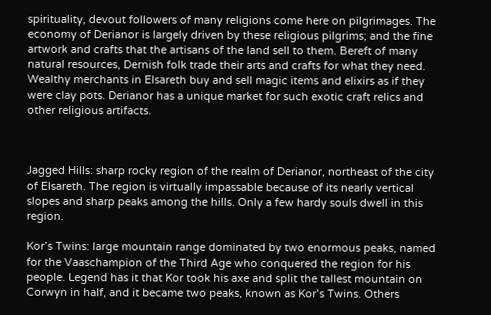spirituality, devout followers of many religions come here on pilgrimages. The economy of Derianor is largely driven by these religious pilgrims; and the fine artwork and crafts that the artisans of the land sell to them. Bereft of many natural resources, Dernish folk trade their arts and crafts for what they need. Wealthy merchants in Elsareth buy and sell magic items and elixirs as if they were clay pots. Derianor has a unique market for such exotic craft relics and other religious artifacts.



Jagged Hills: sharp rocky region of the realm of Derianor, northeast of the city of Elsareth. The region is virtually impassable because of its nearly vertical slopes and sharp peaks among the hills. Only a few hardy souls dwell in this region.

Kor’s Twins: large mountain range dominated by two enormous peaks, named for the Vaaschampion of the Third Age who conquered the region for his people. Legend has it that Kor took his axe and split the tallest mountain on Corwyn in half, and it became two peaks, known as Kor’s Twins. Others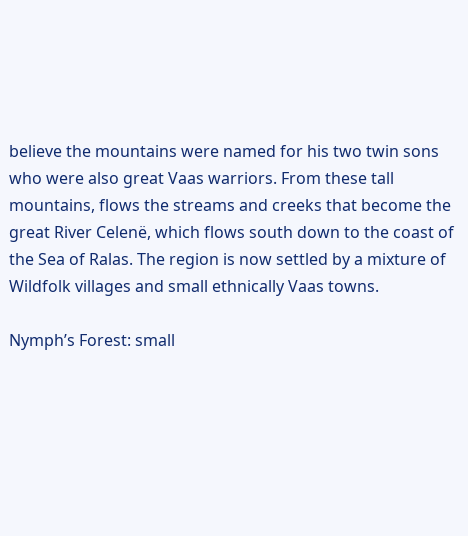believe the mountains were named for his two twin sons who were also great Vaas warriors. From these tall mountains, flows the streams and creeks that become the great River Celenë, which flows south down to the coast of the Sea of Ralas. The region is now settled by a mixture of Wildfolk villages and small ethnically Vaas towns.

Nymph’s Forest: small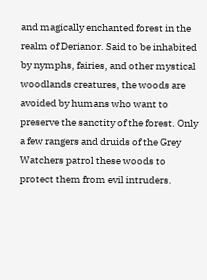and magically enchanted forest in the realm of Derianor. Said to be inhabited by nymphs, fairies, and other mystical woodlands creatures, the woods are avoided by humans who want to preserve the sanctity of the forest. Only a few rangers and druids of the Grey Watchers patrol these woods to protect them from evil intruders.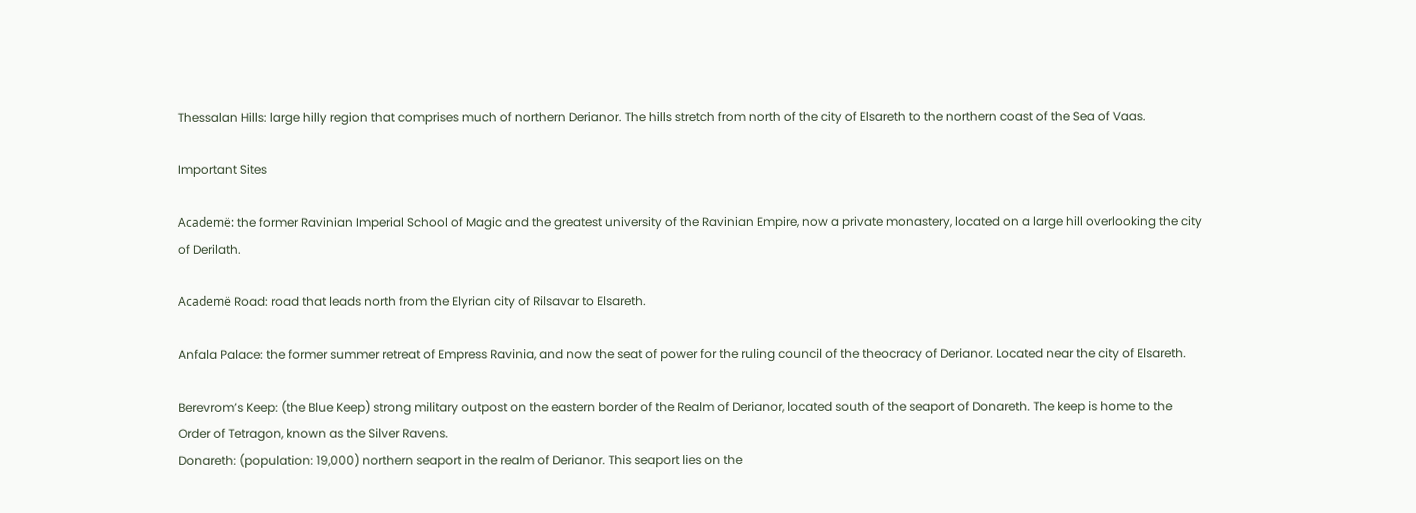Thessalan Hills: large hilly region that comprises much of northern Derianor. The hills stretch from north of the city of Elsareth to the northern coast of the Sea of Vaas.

Important Sites

Academë: the former Ravinian Imperial School of Magic and the greatest university of the Ravinian Empire, now a private monastery, located on a large hill overlooking the city of Derilath.

Academë Road: road that leads north from the Elyrian city of Rilsavar to Elsareth.

Anfala Palace: the former summer retreat of Empress Ravinia, and now the seat of power for the ruling council of the theocracy of Derianor. Located near the city of Elsareth.

Berevrom’s Keep: (the Blue Keep) strong military outpost on the eastern border of the Realm of Derianor, located south of the seaport of Donareth. The keep is home to the Order of Tetragon, known as the Silver Ravens.
Donareth: (population: 19,000) northern seaport in the realm of Derianor. This seaport lies on the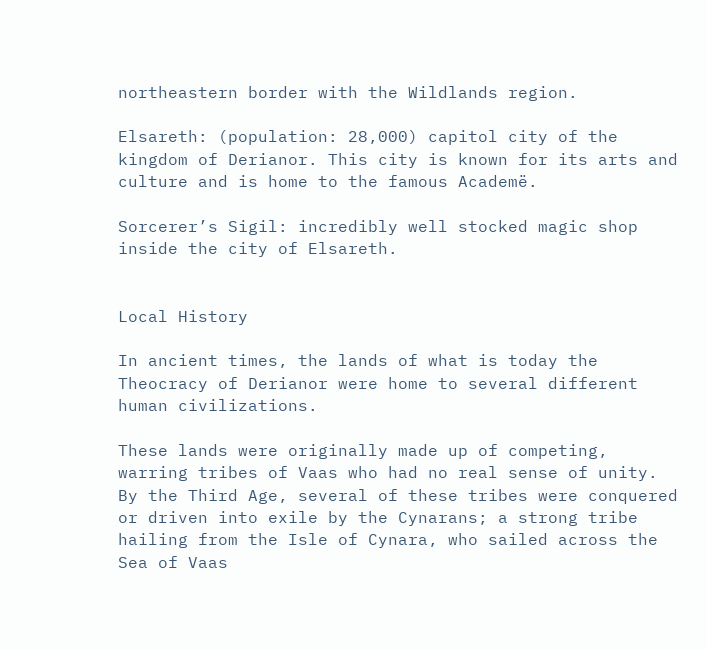northeastern border with the Wildlands region.

Elsareth: (population: 28,000) capitol city of the kingdom of Derianor. This city is known for its arts and culture and is home to the famous Academë.

Sorcerer’s Sigil: incredibly well stocked magic shop inside the city of Elsareth.


Local History

In ancient times, the lands of what is today the Theocracy of Derianor were home to several different human civilizations.

These lands were originally made up of competing, warring tribes of Vaas who had no real sense of unity. By the Third Age, several of these tribes were conquered or driven into exile by the Cynarans; a strong tribe hailing from the Isle of Cynara, who sailed across the Sea of Vaas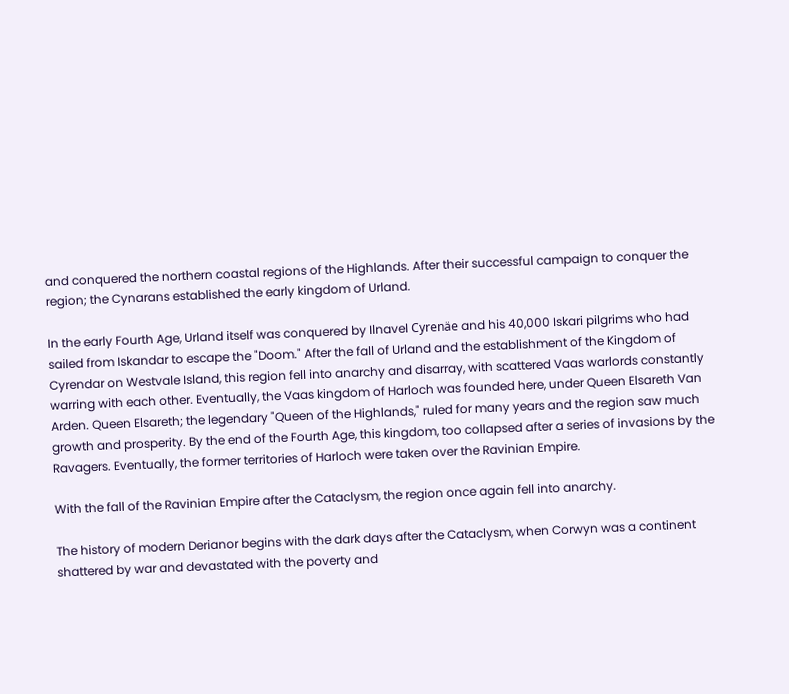and conquered the northern coastal regions of the Highlands. After their successful campaign to conquer the region; the Cynarans established the early kingdom of Urland.

In the early Fourth Age, Urland itself was conquered by Ilnavel Cyrenäe and his 40,000 Iskari pilgrims who had sailed from Iskandar to escape the "Doom." After the fall of Urland and the establishment of the Kingdom of Cyrendar on Westvale Island, this region fell into anarchy and disarray, with scattered Vaas warlords constantly warring with each other. Eventually, the Vaas kingdom of Harloch was founded here, under Queen Elsareth Van Arden. Queen Elsareth; the legendary "Queen of the Highlands," ruled for many years and the region saw much growth and prosperity. By the end of the Fourth Age, this kingdom, too collapsed after a series of invasions by the Ravagers. Eventually, the former territories of Harloch were taken over the Ravinian Empire.

With the fall of the Ravinian Empire after the Cataclysm, the region once again fell into anarchy.

The history of modern Derianor begins with the dark days after the Cataclysm, when Corwyn was a continent shattered by war and devastated with the poverty and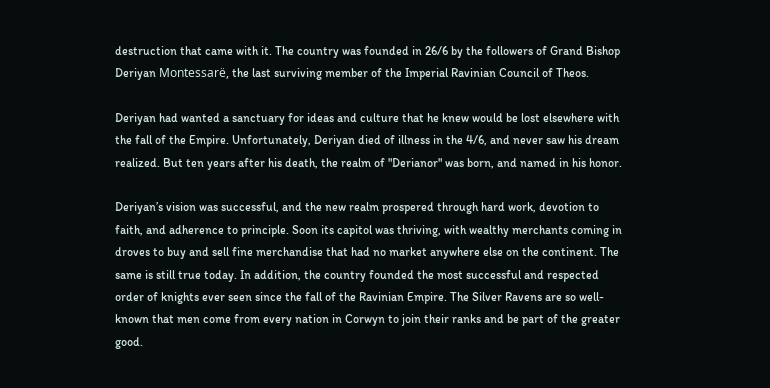destruction that came with it. The country was founded in 26/6 by the followers of Grand Bishop Deriyan Montessarë, the last surviving member of the Imperial Ravinian Council of Theos.

Deriyan had wanted a sanctuary for ideas and culture that he knew would be lost elsewhere with the fall of the Empire. Unfortunately, Deriyan died of illness in the 4/6, and never saw his dream realized. But ten years after his death, the realm of "Derianor" was born, and named in his honor.

Deriyan’s vision was successful, and the new realm prospered through hard work, devotion to faith, and adherence to principle. Soon its capitol was thriving, with wealthy merchants coming in droves to buy and sell fine merchandise that had no market anywhere else on the continent. The same is still true today. In addition, the country founded the most successful and respected order of knights ever seen since the fall of the Ravinian Empire. The Silver Ravens are so well-known that men come from every nation in Corwyn to join their ranks and be part of the greater good.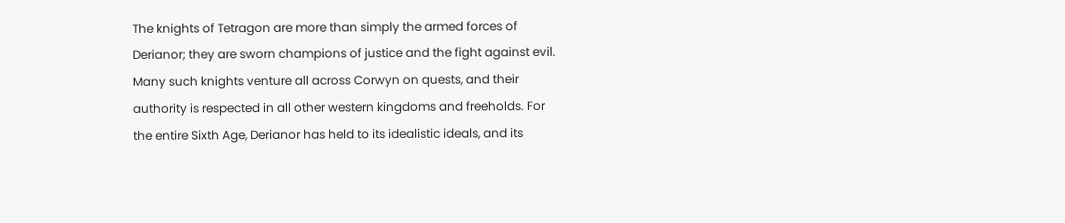The knights of Tetragon are more than simply the armed forces of Derianor; they are sworn champions of justice and the fight against evil. Many such knights venture all across Corwyn on quests, and their authority is respected in all other western kingdoms and freeholds. For the entire Sixth Age, Derianor has held to its idealistic ideals, and its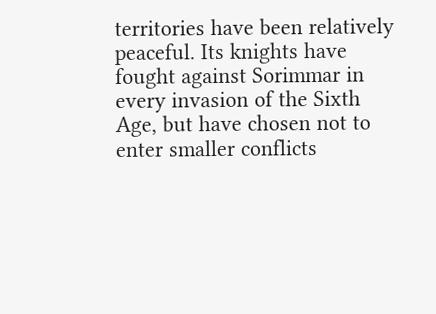territories have been relatively peaceful. Its knights have fought against Sorimmar in every invasion of the Sixth Age, but have chosen not to enter smaller conflicts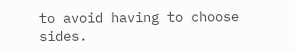to avoid having to choose sides.